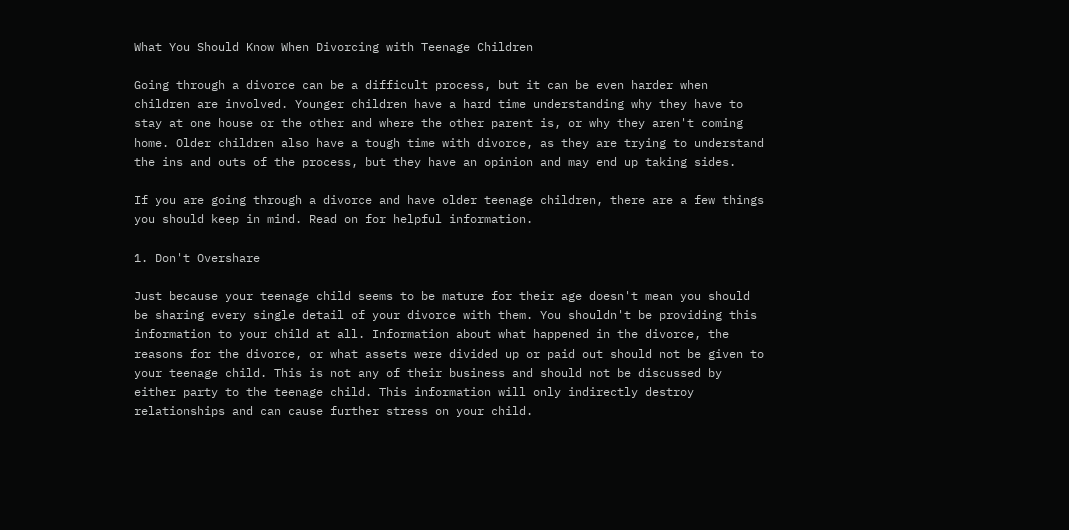What You Should Know When Divorcing with Teenage Children

Going through a divorce can be a difficult process, but it can be even harder when children are involved. Younger children have a hard time understanding why they have to stay at one house or the other and where the other parent is, or why they aren't coming home. Older children also have a tough time with divorce, as they are trying to understand the ins and outs of the process, but they have an opinion and may end up taking sides.

If you are going through a divorce and have older teenage children, there are a few things you should keep in mind. Read on for helpful information.

1. Don't Overshare

Just because your teenage child seems to be mature for their age doesn't mean you should be sharing every single detail of your divorce with them. You shouldn't be providing this information to your child at all. Information about what happened in the divorce, the reasons for the divorce, or what assets were divided up or paid out should not be given to your teenage child. This is not any of their business and should not be discussed by either party to the teenage child. This information will only indirectly destroy relationships and can cause further stress on your child.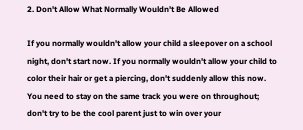2. Don't Allow What Normally Wouldn't Be Allowed

If you normally wouldn't allow your child a sleepover on a school night, don't start now. If you normally wouldn't allow your child to color their hair or get a piercing, don't suddenly allow this now. You need to stay on the same track you were on throughout; don't try to be the cool parent just to win over your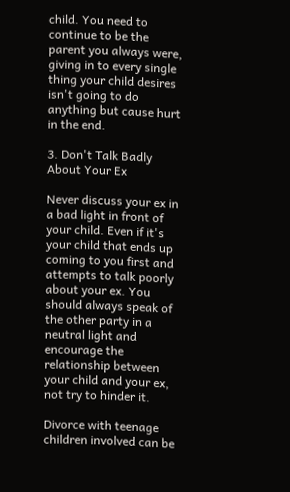child. You need to continue to be the parent you always were, giving in to every single thing your child desires isn't going to do anything but cause hurt in the end.

3. Don't Talk Badly About Your Ex

Never discuss your ex in a bad light in front of your child. Even if it's your child that ends up coming to you first and attempts to talk poorly about your ex. You should always speak of the other party in a neutral light and encourage the relationship between your child and your ex, not try to hinder it.

Divorce with teenage children involved can be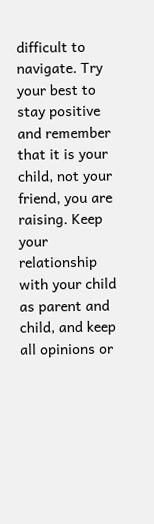difficult to navigate. Try your best to stay positive and remember that it is your child, not your friend, you are raising. Keep your relationship with your child as parent and child, and keep all opinions or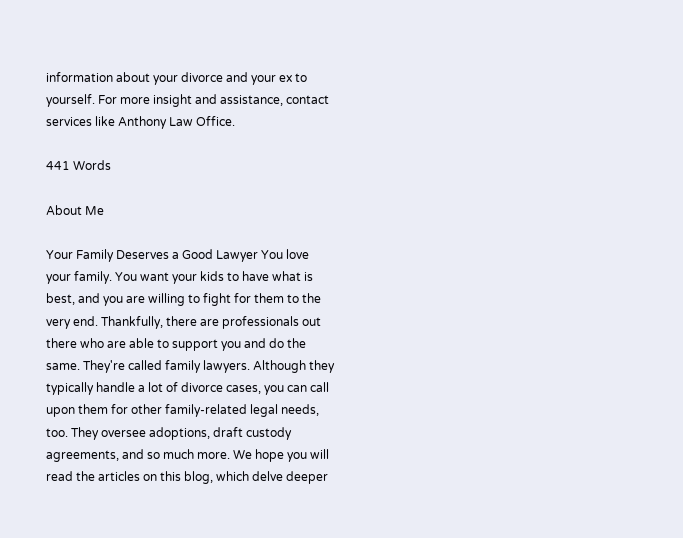information about your divorce and your ex to yourself. For more insight and assistance, contact services like Anthony Law Office.

441 Words

About Me

Your Family Deserves a Good Lawyer You love your family. You want your kids to have what is best, and you are willing to fight for them to the very end. Thankfully, there are professionals out there who are able to support you and do the same. They're called family lawyers. Although they typically handle a lot of divorce cases, you can call upon them for other family-related legal needs, too. They oversee adoptions, draft custody agreements, and so much more. We hope you will read the articles on this blog, which delve deeper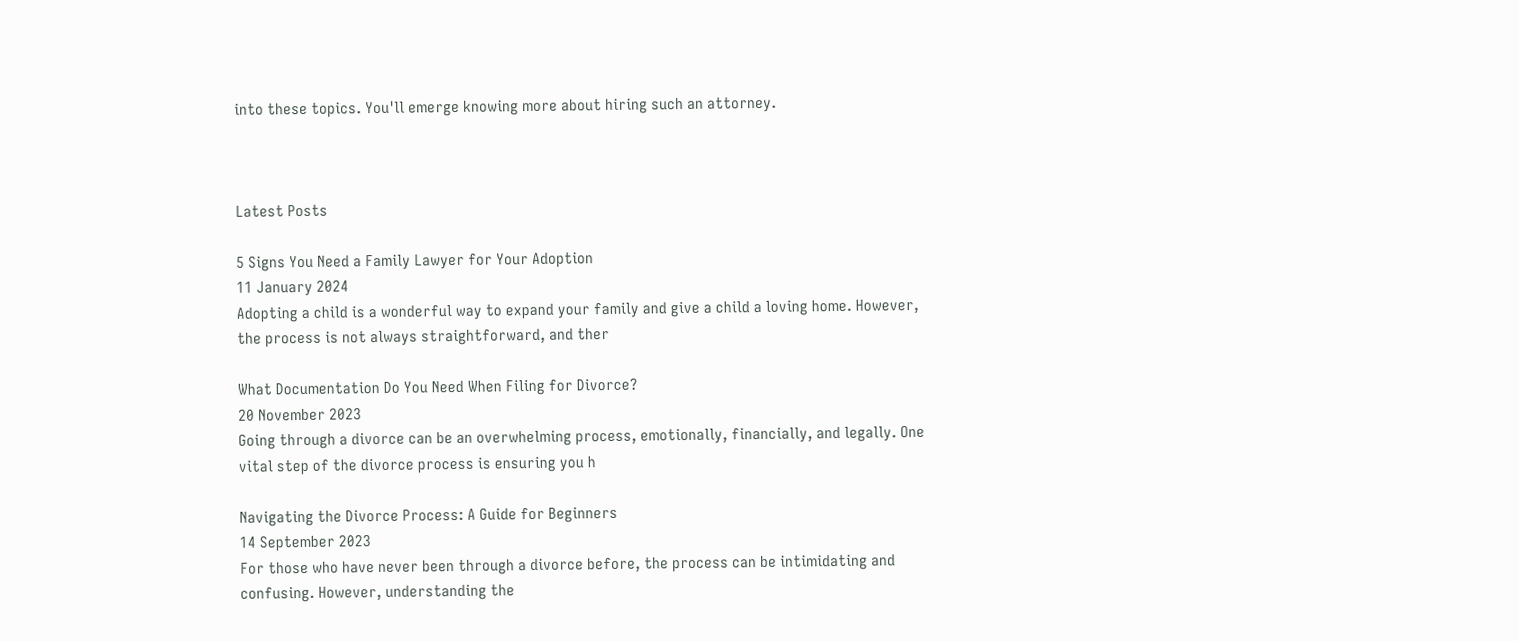into these topics. You'll emerge knowing more about hiring such an attorney.



Latest Posts

5 Signs You Need a Family Lawyer for Your Adoption
11 January 2024
Adopting a child is a wonderful way to expand your family and give a child a loving home. However, the process is not always straightforward, and ther

What Documentation Do You Need When Filing for Divorce?
20 November 2023
Going through a divorce can be an overwhelming process, emotionally, financially, and legally. One vital step of the divorce process is ensuring you h

Navigating the Divorce Process: A Guide for Beginners
14 September 2023
For those who have never been through a divorce before, the process can be intimidating and confusing. However, understanding the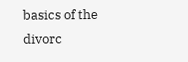basics of the divorc